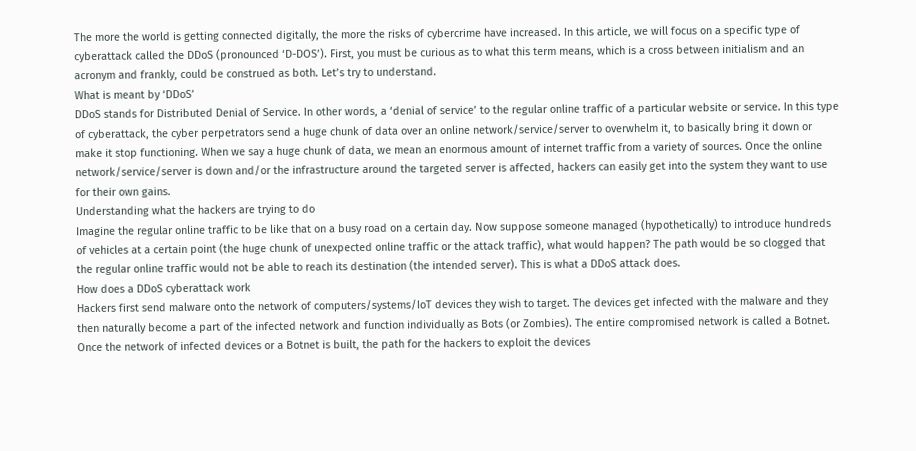The more the world is getting connected digitally, the more the risks of cybercrime have increased. In this article, we will focus on a specific type of cyberattack called the DDoS (pronounced ‘D-DOS’). First, you must be curious as to what this term means, which is a cross between initialism and an acronym and frankly, could be construed as both. Let’s try to understand.
What is meant by ‘DDoS’
DDoS stands for Distributed Denial of Service. In other words, a ‘denial of service’ to the regular online traffic of a particular website or service. In this type of cyberattack, the cyber perpetrators send a huge chunk of data over an online network/service/server to overwhelm it, to basically bring it down or make it stop functioning. When we say a huge chunk of data, we mean an enormous amount of internet traffic from a variety of sources. Once the online network/service/server is down and/or the infrastructure around the targeted server is affected, hackers can easily get into the system they want to use for their own gains.
Understanding what the hackers are trying to do
Imagine the regular online traffic to be like that on a busy road on a certain day. Now suppose someone managed (hypothetically) to introduce hundreds of vehicles at a certain point (the huge chunk of unexpected online traffic or the attack traffic), what would happen? The path would be so clogged that the regular online traffic would not be able to reach its destination (the intended server). This is what a DDoS attack does.
How does a DDoS cyberattack work
Hackers first send malware onto the network of computers/systems/IoT devices they wish to target. The devices get infected with the malware and they then naturally become a part of the infected network and function individually as Bots (or Zombies). The entire compromised network is called a Botnet.
Once the network of infected devices or a Botnet is built, the path for the hackers to exploit the devices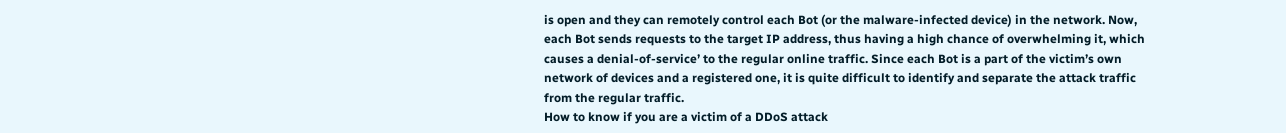is open and they can remotely control each Bot (or the malware-infected device) in the network. Now, each Bot sends requests to the target IP address, thus having a high chance of overwhelming it, which causes a denial-of-service’ to the regular online traffic. Since each Bot is a part of the victim’s own network of devices and a registered one, it is quite difficult to identify and separate the attack traffic from the regular traffic.
How to know if you are a victim of a DDoS attack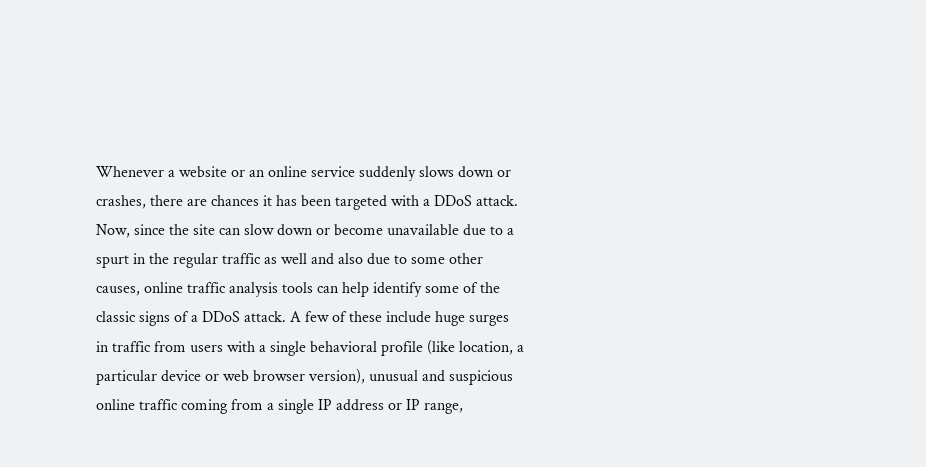Whenever a website or an online service suddenly slows down or crashes, there are chances it has been targeted with a DDoS attack. Now, since the site can slow down or become unavailable due to a spurt in the regular traffic as well and also due to some other causes, online traffic analysis tools can help identify some of the classic signs of a DDoS attack. A few of these include huge surges in traffic from users with a single behavioral profile (like location, a particular device or web browser version), unusual and suspicious online traffic coming from a single IP address or IP range,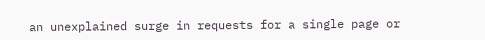an unexplained surge in requests for a single page or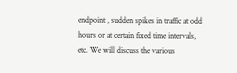endpoint , sudden spikes in traffic at odd hours or at certain fixed time intervals, etc. We will discuss the various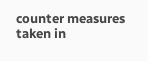counter measures taken in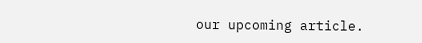our upcoming article.